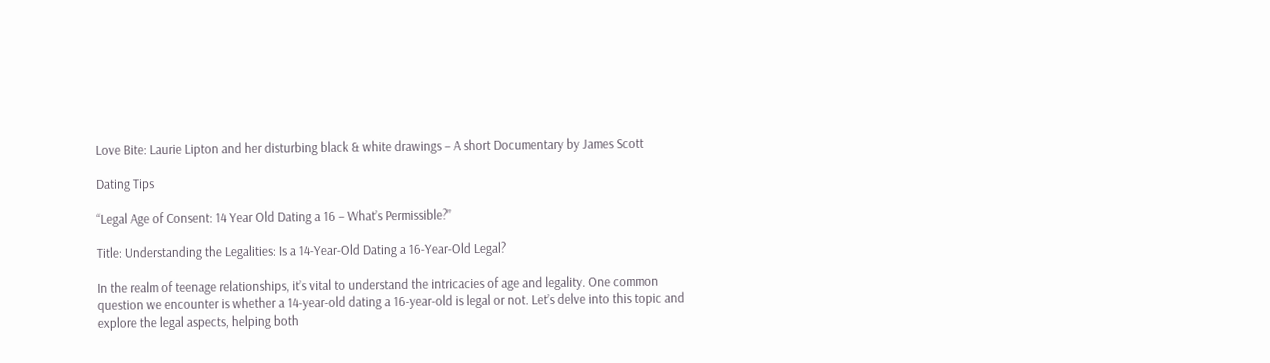Love Bite: Laurie Lipton and her disturbing black & white drawings – A short Documentary by James Scott

Dating Tips

“Legal Age of Consent: 14 Year Old Dating a 16 – What’s Permissible?”

Title: Understanding the Legalities: Is a 14-Year-Old Dating a 16-Year-Old Legal?

In the realm of teenage relationships, it’s vital to understand the intricacies of age and legality. One common question we encounter is whether a 14-year-old dating a 16-year-old is legal or not. Let’s delve into this topic and explore the legal aspects, helping both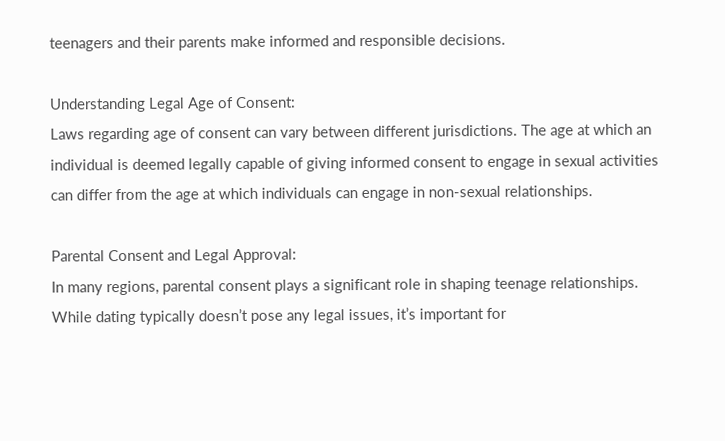teenagers and their parents make informed and responsible decisions.

Understanding Legal Age of Consent:
Laws regarding age of consent can vary between different jurisdictions. The age at which an individual is deemed legally capable of giving informed consent to engage in sexual activities can differ from the age at which individuals can engage in non-sexual relationships.

Parental Consent and Legal Approval:
In many regions, parental consent plays a significant role in shaping teenage relationships. While dating typically doesn’t pose any legal issues, it’s important for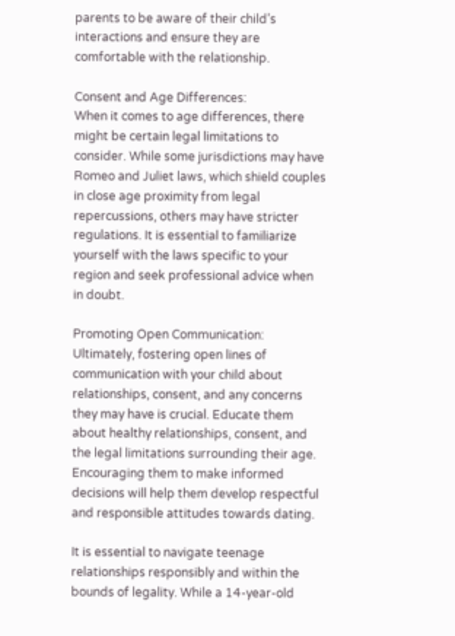parents to be aware of their child’s interactions and ensure they are comfortable with the relationship.

Consent and Age Differences:
When it comes to age differences, there might be certain legal limitations to consider. While some jurisdictions may have Romeo and Juliet laws, which shield couples in close age proximity from legal repercussions, others may have stricter regulations. It is essential to familiarize yourself with the laws specific to your region and seek professional advice when in doubt.

Promoting Open Communication:
Ultimately, fostering open lines of communication with your child about relationships, consent, and any concerns they may have is crucial. Educate them about healthy relationships, consent, and the legal limitations surrounding their age. Encouraging them to make informed decisions will help them develop respectful and responsible attitudes towards dating.

It is essential to navigate teenage relationships responsibly and within the bounds of legality. While a 14-year-old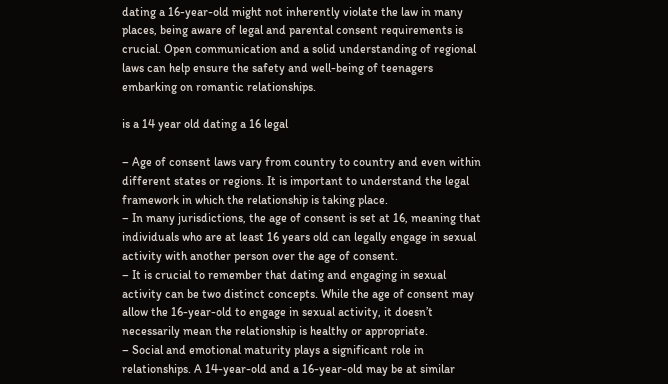dating a 16-year-old might not inherently violate the law in many places, being aware of legal and parental consent requirements is crucial. Open communication and a solid understanding of regional laws can help ensure the safety and well-being of teenagers embarking on romantic relationships.

is a 14 year old dating a 16 legal

– Age of consent laws vary from country to country and even within different states or regions. It is important to understand the legal framework in which the relationship is taking place.
– In many jurisdictions, the age of consent is set at 16, meaning that individuals who are at least 16 years old can legally engage in sexual activity with another person over the age of consent.
– It is crucial to remember that dating and engaging in sexual activity can be two distinct concepts. While the age of consent may allow the 16-year-old to engage in sexual activity, it doesn’t necessarily mean the relationship is healthy or appropriate.
– Social and emotional maturity plays a significant role in relationships. A 14-year-old and a 16-year-old may be at similar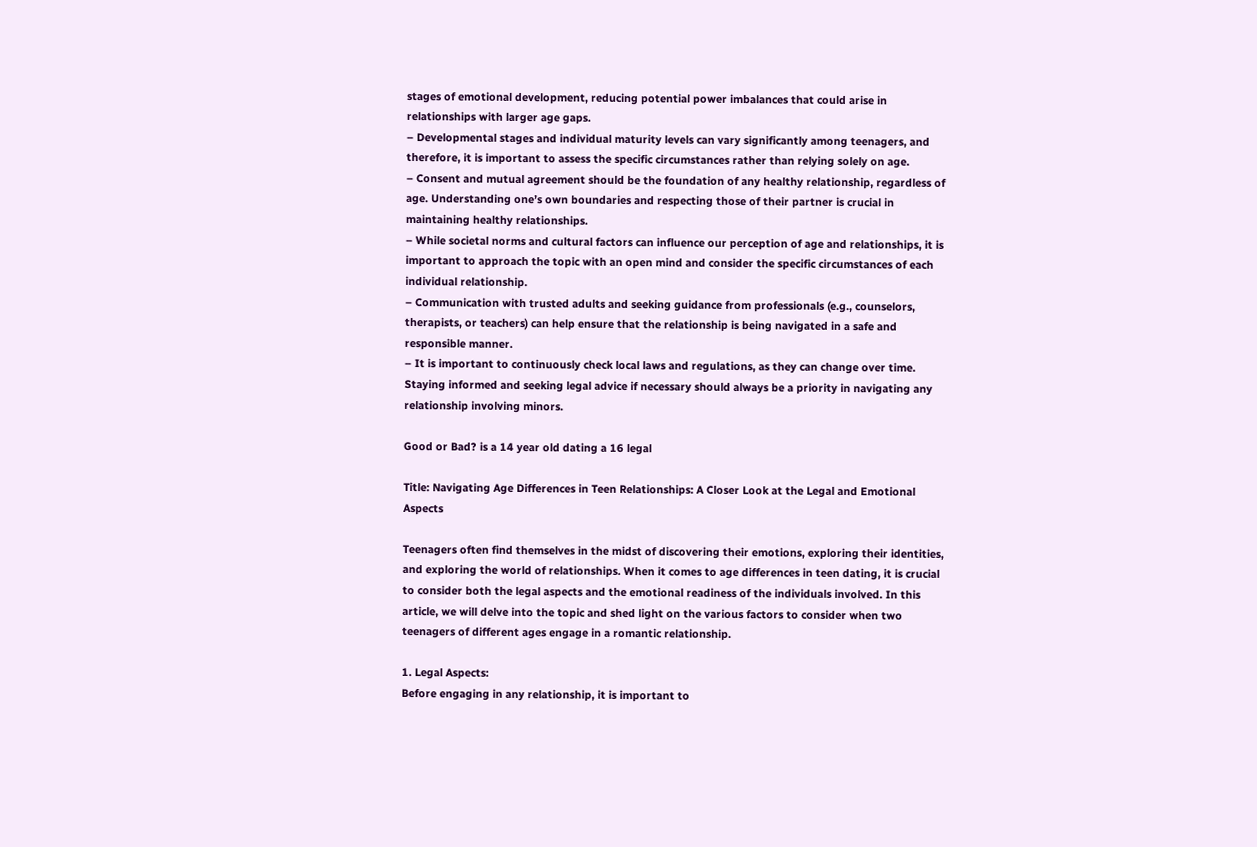stages of emotional development, reducing potential power imbalances that could arise in relationships with larger age gaps.
– Developmental stages and individual maturity levels can vary significantly among teenagers, and therefore, it is important to assess the specific circumstances rather than relying solely on age.
– Consent and mutual agreement should be the foundation of any healthy relationship, regardless of age. Understanding one’s own boundaries and respecting those of their partner is crucial in maintaining healthy relationships.
– While societal norms and cultural factors can influence our perception of age and relationships, it is important to approach the topic with an open mind and consider the specific circumstances of each individual relationship.
– Communication with trusted adults and seeking guidance from professionals (e.g., counselors, therapists, or teachers) can help ensure that the relationship is being navigated in a safe and responsible manner.
– It is important to continuously check local laws and regulations, as they can change over time. Staying informed and seeking legal advice if necessary should always be a priority in navigating any relationship involving minors.

Good or Bad? is a 14 year old dating a 16 legal

Title: Navigating Age Differences in Teen Relationships: A Closer Look at the Legal and Emotional Aspects

Teenagers often find themselves in the midst of discovering their emotions, exploring their identities, and exploring the world of relationships. When it comes to age differences in teen dating, it is crucial to consider both the legal aspects and the emotional readiness of the individuals involved. In this article, we will delve into the topic and shed light on the various factors to consider when two teenagers of different ages engage in a romantic relationship.

1. Legal Aspects:
Before engaging in any relationship, it is important to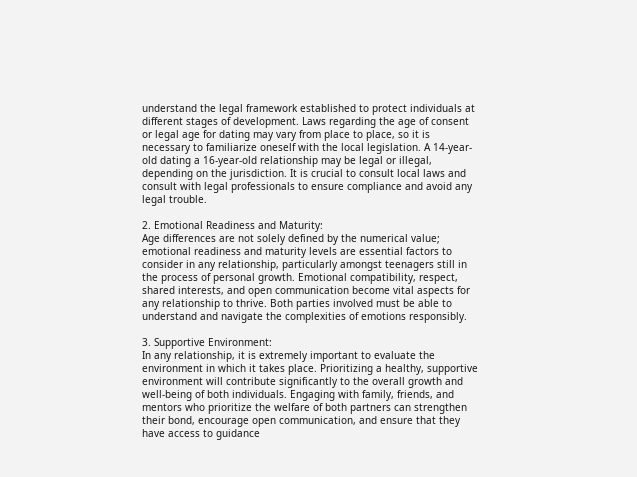understand the legal framework established to protect individuals at different stages of development. Laws regarding the age of consent or legal age for dating may vary from place to place, so it is necessary to familiarize oneself with the local legislation. A 14-year-old dating a 16-year-old relationship may be legal or illegal, depending on the jurisdiction. It is crucial to consult local laws and consult with legal professionals to ensure compliance and avoid any legal trouble.

2. Emotional Readiness and Maturity:
Age differences are not solely defined by the numerical value; emotional readiness and maturity levels are essential factors to consider in any relationship, particularly amongst teenagers still in the process of personal growth. Emotional compatibility, respect, shared interests, and open communication become vital aspects for any relationship to thrive. Both parties involved must be able to understand and navigate the complexities of emotions responsibly.

3. Supportive Environment:
In any relationship, it is extremely important to evaluate the environment in which it takes place. Prioritizing a healthy, supportive environment will contribute significantly to the overall growth and well-being of both individuals. Engaging with family, friends, and mentors who prioritize the welfare of both partners can strengthen their bond, encourage open communication, and ensure that they have access to guidance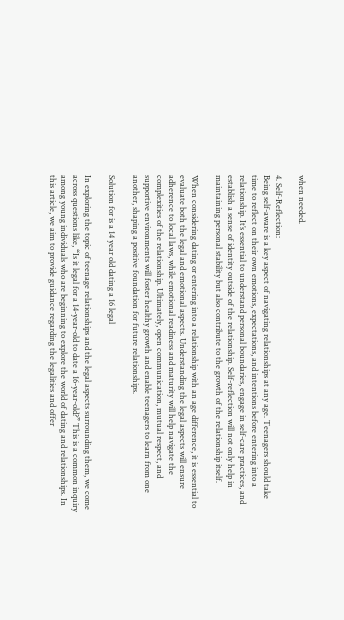when needed.

4. Self-Reflection:
Being self-aware is a key aspect of navigating relationships at any age. Teenagers should take time to reflect on their own emotions, expectations, and intentions before entering into a relationship. It’s essential to understand personal boundaries, engage in self-care practices, and establish a sense of identity outside of the relationship. Self-reflection will not only help in maintaining personal stability but also contribute to the growth of the relationship itself.

When considering dating or entering into a relationship with an age difference, it is essential to evaluate both the legal and emotional aspects. Understanding the legal aspects will ensure adherence to local laws, while emotional readiness and maturity will help navigate the complexities of the relationship. Ultimately, open communication, mutual respect, and supportive environments will foster healthy growth and enable teenagers to learn from one another, shaping a positive foundation for future relationships.

Solution for is a 14 year old dating a 16 legal

In exploring the topic of teenage relationships and the legal aspects surrounding them, we come across questions like, “Is it legal for a 14-year-old to date a 16-year-old?” This is a common inquiry among young individuals who are beginning to explore the world of dating and relationships. In this article, we aim to provide guidance regarding the legalities and offer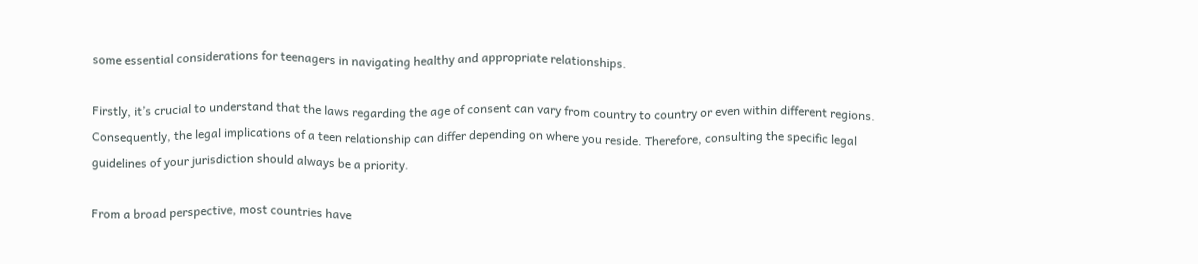some essential considerations for teenagers in navigating healthy and appropriate relationships.

Firstly, it’s crucial to understand that the laws regarding the age of consent can vary from country to country or even within different regions. Consequently, the legal implications of a teen relationship can differ depending on where you reside. Therefore, consulting the specific legal guidelines of your jurisdiction should always be a priority.

From a broad perspective, most countries have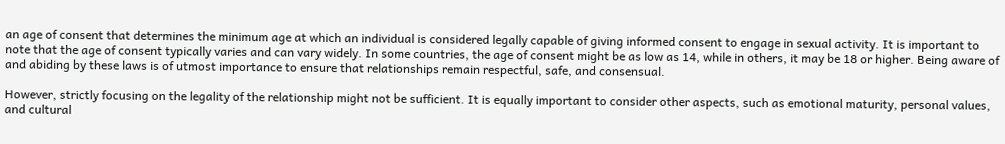an age of consent that determines the minimum age at which an individual is considered legally capable of giving informed consent to engage in sexual activity. It is important to note that the age of consent typically varies and can vary widely. In some countries, the age of consent might be as low as 14, while in others, it may be 18 or higher. Being aware of and abiding by these laws is of utmost importance to ensure that relationships remain respectful, safe, and consensual.

However, strictly focusing on the legality of the relationship might not be sufficient. It is equally important to consider other aspects, such as emotional maturity, personal values, and cultural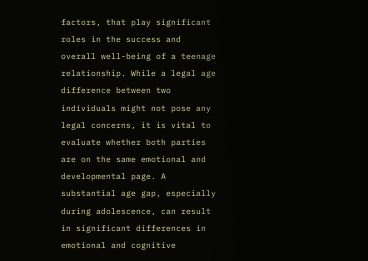factors, that play significant roles in the success and overall well-being of a teenage relationship. While a legal age difference between two individuals might not pose any legal concerns, it is vital to evaluate whether both parties are on the same emotional and developmental page. A substantial age gap, especially during adolescence, can result in significant differences in emotional and cognitive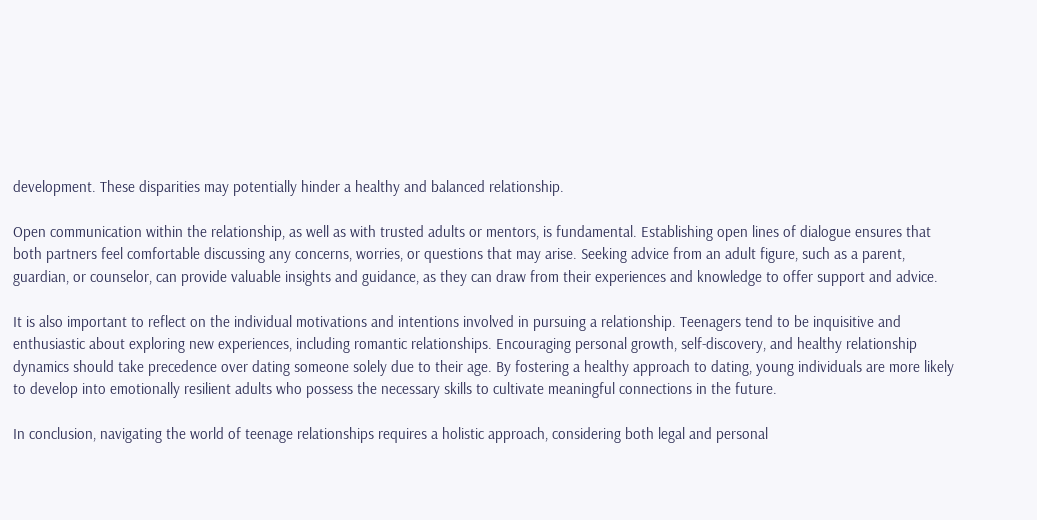development. These disparities may potentially hinder a healthy and balanced relationship.

Open communication within the relationship, as well as with trusted adults or mentors, is fundamental. Establishing open lines of dialogue ensures that both partners feel comfortable discussing any concerns, worries, or questions that may arise. Seeking advice from an adult figure, such as a parent, guardian, or counselor, can provide valuable insights and guidance, as they can draw from their experiences and knowledge to offer support and advice.

It is also important to reflect on the individual motivations and intentions involved in pursuing a relationship. Teenagers tend to be inquisitive and enthusiastic about exploring new experiences, including romantic relationships. Encouraging personal growth, self-discovery, and healthy relationship dynamics should take precedence over dating someone solely due to their age. By fostering a healthy approach to dating, young individuals are more likely to develop into emotionally resilient adults who possess the necessary skills to cultivate meaningful connections in the future.

In conclusion, navigating the world of teenage relationships requires a holistic approach, considering both legal and personal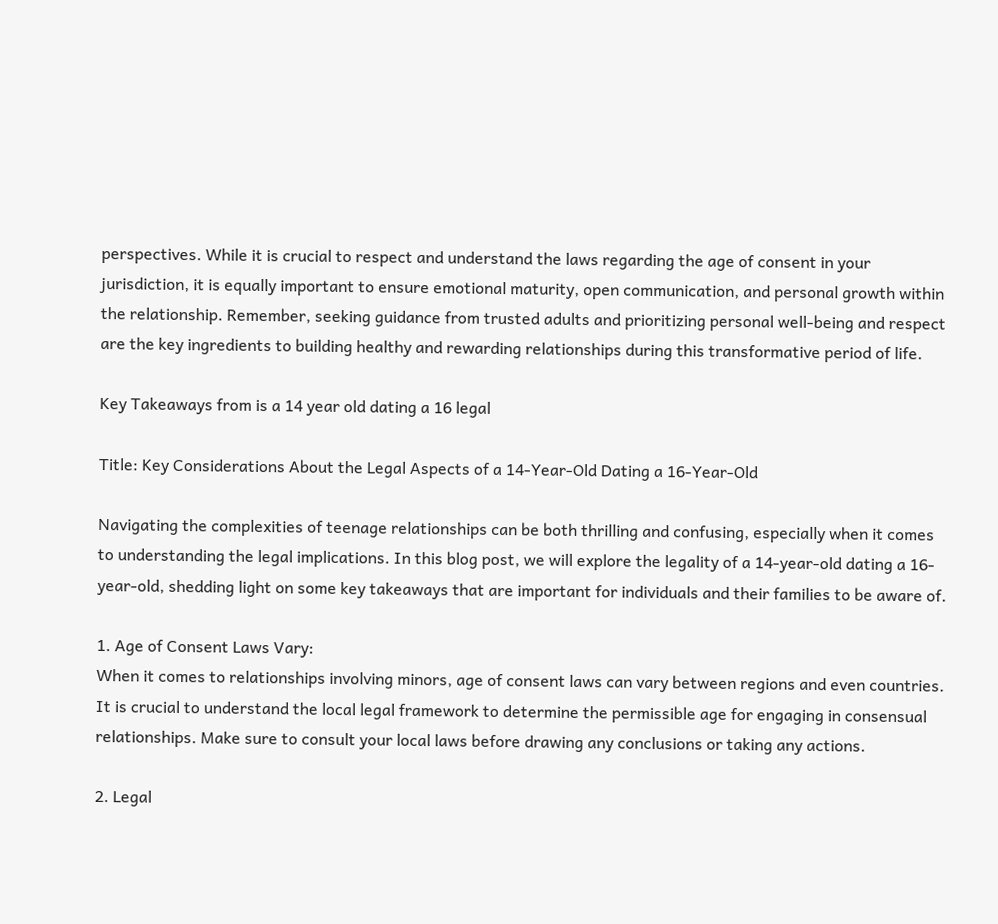perspectives. While it is crucial to respect and understand the laws regarding the age of consent in your jurisdiction, it is equally important to ensure emotional maturity, open communication, and personal growth within the relationship. Remember, seeking guidance from trusted adults and prioritizing personal well-being and respect are the key ingredients to building healthy and rewarding relationships during this transformative period of life.

Key Takeaways from is a 14 year old dating a 16 legal

Title: Key Considerations About the Legal Aspects of a 14-Year-Old Dating a 16-Year-Old

Navigating the complexities of teenage relationships can be both thrilling and confusing, especially when it comes to understanding the legal implications. In this blog post, we will explore the legality of a 14-year-old dating a 16-year-old, shedding light on some key takeaways that are important for individuals and their families to be aware of.

1. Age of Consent Laws Vary:
When it comes to relationships involving minors, age of consent laws can vary between regions and even countries. It is crucial to understand the local legal framework to determine the permissible age for engaging in consensual relationships. Make sure to consult your local laws before drawing any conclusions or taking any actions.

2. Legal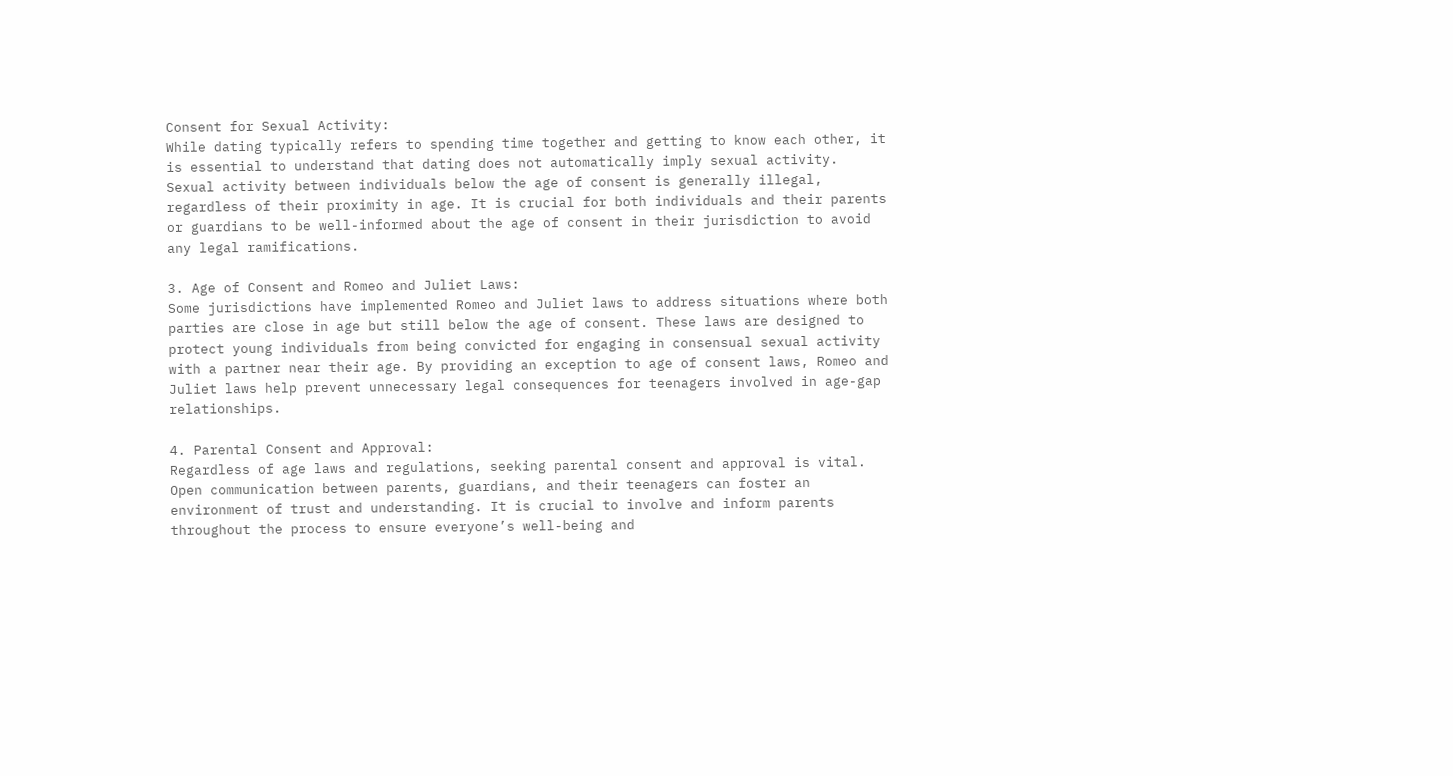Consent for Sexual Activity:
While dating typically refers to spending time together and getting to know each other, it is essential to understand that dating does not automatically imply sexual activity. Sexual activity between individuals below the age of consent is generally illegal, regardless of their proximity in age. It is crucial for both individuals and their parents or guardians to be well-informed about the age of consent in their jurisdiction to avoid any legal ramifications.

3. Age of Consent and Romeo and Juliet Laws:
Some jurisdictions have implemented Romeo and Juliet laws to address situations where both parties are close in age but still below the age of consent. These laws are designed to protect young individuals from being convicted for engaging in consensual sexual activity with a partner near their age. By providing an exception to age of consent laws, Romeo and Juliet laws help prevent unnecessary legal consequences for teenagers involved in age-gap relationships.

4. Parental Consent and Approval:
Regardless of age laws and regulations, seeking parental consent and approval is vital. Open communication between parents, guardians, and their teenagers can foster an environment of trust and understanding. It is crucial to involve and inform parents throughout the process to ensure everyone’s well-being and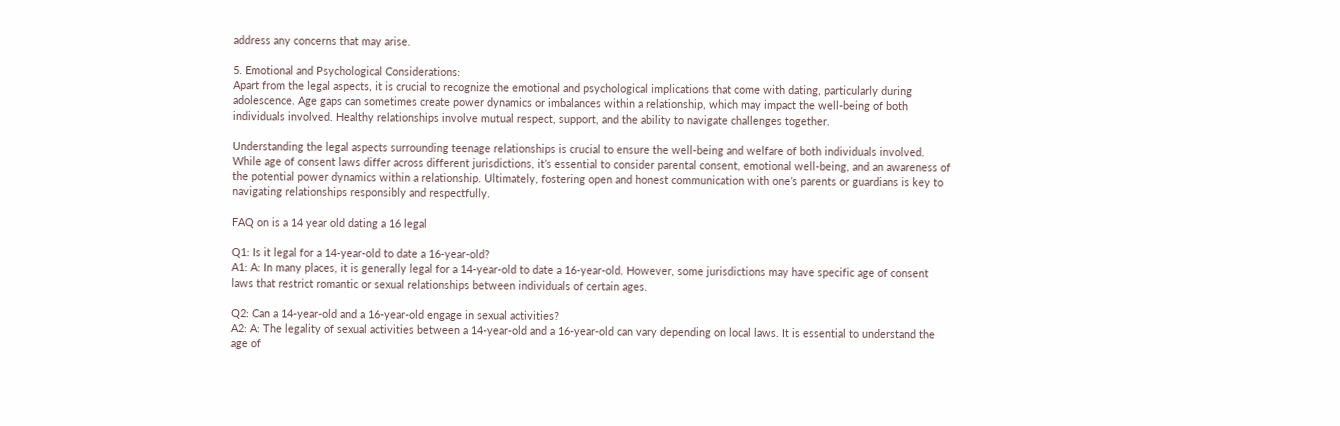address any concerns that may arise.

5. Emotional and Psychological Considerations:
Apart from the legal aspects, it is crucial to recognize the emotional and psychological implications that come with dating, particularly during adolescence. Age gaps can sometimes create power dynamics or imbalances within a relationship, which may impact the well-being of both individuals involved. Healthy relationships involve mutual respect, support, and the ability to navigate challenges together.

Understanding the legal aspects surrounding teenage relationships is crucial to ensure the well-being and welfare of both individuals involved. While age of consent laws differ across different jurisdictions, it’s essential to consider parental consent, emotional well-being, and an awareness of the potential power dynamics within a relationship. Ultimately, fostering open and honest communication with one’s parents or guardians is key to navigating relationships responsibly and respectfully.

FAQ on is a 14 year old dating a 16 legal

Q1: Is it legal for a 14-year-old to date a 16-year-old?
A1: A: In many places, it is generally legal for a 14-year-old to date a 16-year-old. However, some jurisdictions may have specific age of consent laws that restrict romantic or sexual relationships between individuals of certain ages.

Q2: Can a 14-year-old and a 16-year-old engage in sexual activities?
A2: A: The legality of sexual activities between a 14-year-old and a 16-year-old can vary depending on local laws. It is essential to understand the age of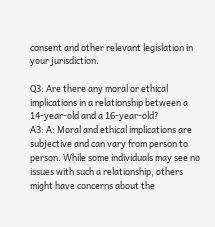consent and other relevant legislation in your jurisdiction.

Q3: Are there any moral or ethical implications in a relationship between a 14-year-old and a 16-year-old?
A3: A: Moral and ethical implications are subjective and can vary from person to person. While some individuals may see no issues with such a relationship, others might have concerns about the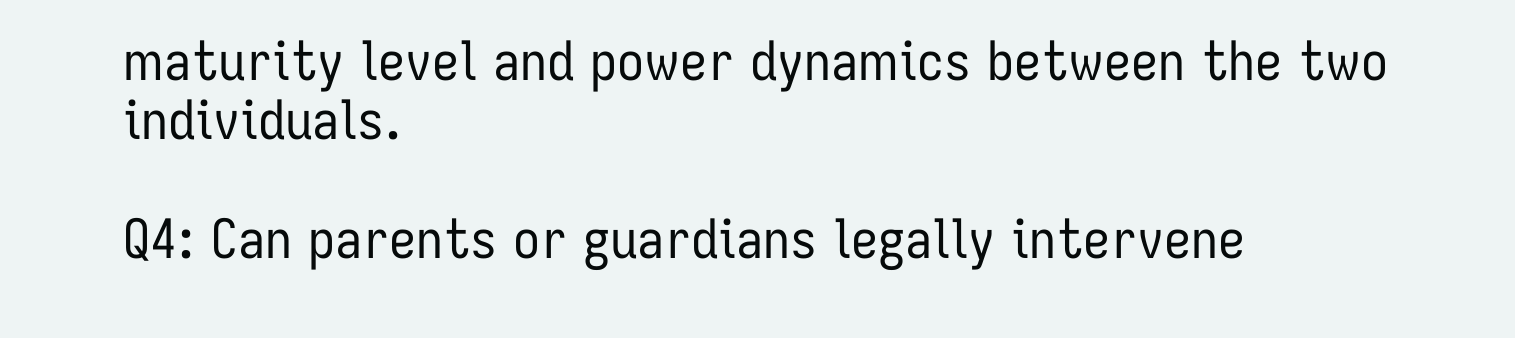maturity level and power dynamics between the two individuals.

Q4: Can parents or guardians legally intervene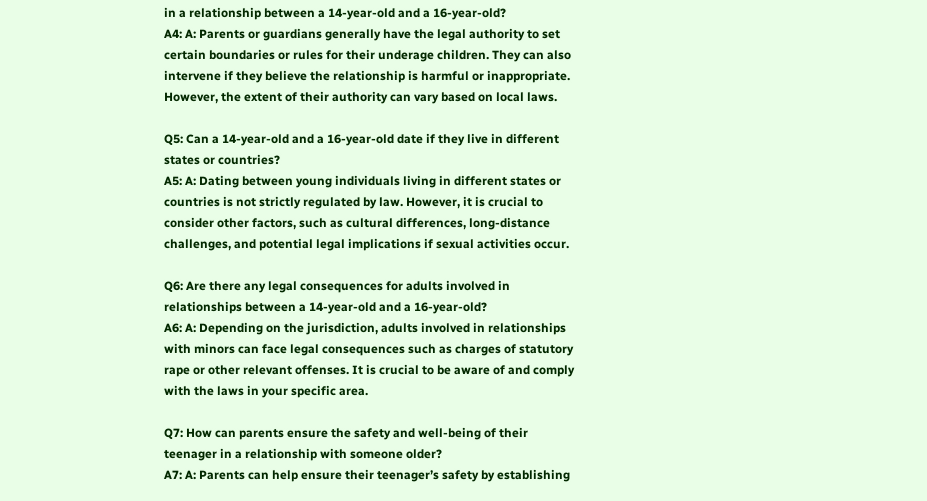in a relationship between a 14-year-old and a 16-year-old?
A4: A: Parents or guardians generally have the legal authority to set certain boundaries or rules for their underage children. They can also intervene if they believe the relationship is harmful or inappropriate. However, the extent of their authority can vary based on local laws.

Q5: Can a 14-year-old and a 16-year-old date if they live in different states or countries?
A5: A: Dating between young individuals living in different states or countries is not strictly regulated by law. However, it is crucial to consider other factors, such as cultural differences, long-distance challenges, and potential legal implications if sexual activities occur.

Q6: Are there any legal consequences for adults involved in relationships between a 14-year-old and a 16-year-old?
A6: A: Depending on the jurisdiction, adults involved in relationships with minors can face legal consequences such as charges of statutory rape or other relevant offenses. It is crucial to be aware of and comply with the laws in your specific area.

Q7: How can parents ensure the safety and well-being of their teenager in a relationship with someone older?
A7: A: Parents can help ensure their teenager’s safety by establishing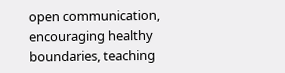open communication, encouraging healthy boundaries, teaching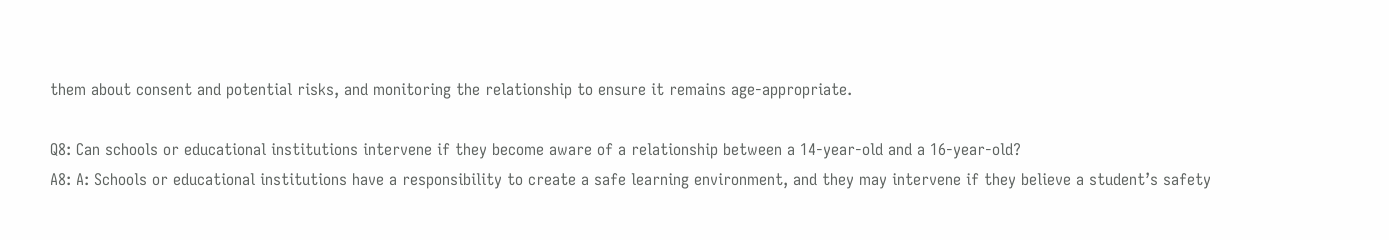them about consent and potential risks, and monitoring the relationship to ensure it remains age-appropriate.

Q8: Can schools or educational institutions intervene if they become aware of a relationship between a 14-year-old and a 16-year-old?
A8: A: Schools or educational institutions have a responsibility to create a safe learning environment, and they may intervene if they believe a student’s safety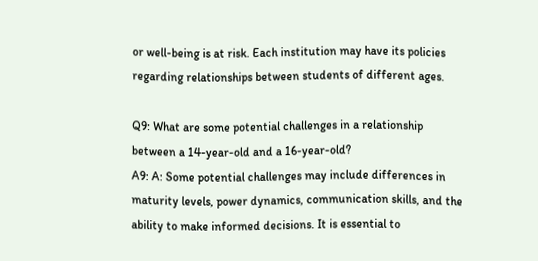or well-being is at risk. Each institution may have its policies regarding relationships between students of different ages.

Q9: What are some potential challenges in a relationship between a 14-year-old and a 16-year-old?
A9: A: Some potential challenges may include differences in maturity levels, power dynamics, communication skills, and the ability to make informed decisions. It is essential to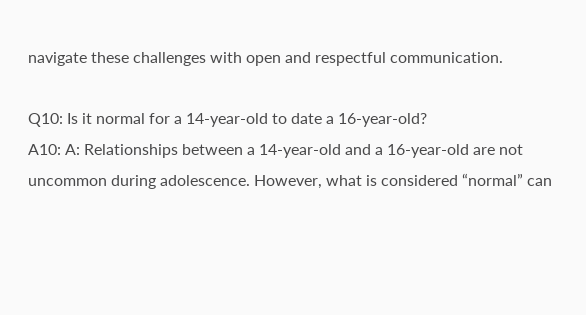navigate these challenges with open and respectful communication.

Q10: Is it normal for a 14-year-old to date a 16-year-old?
A10: A: Relationships between a 14-year-old and a 16-year-old are not uncommon during adolescence. However, what is considered “normal” can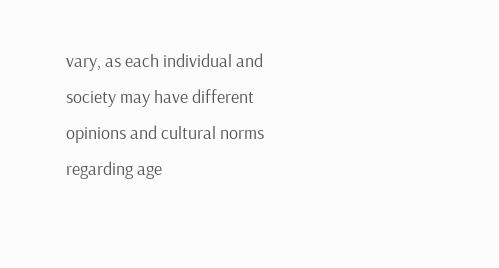vary, as each individual and society may have different opinions and cultural norms regarding age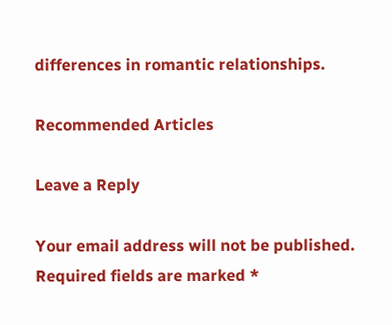differences in romantic relationships.

Recommended Articles

Leave a Reply

Your email address will not be published. Required fields are marked *